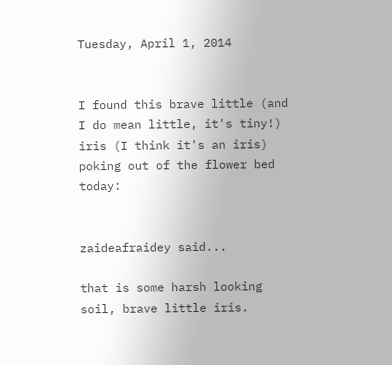Tuesday, April 1, 2014


I found this brave little (and I do mean little, it's tiny!) iris (I think it's an iris) poking out of the flower bed today:


zaideafraidey said...

that is some harsh looking soil, brave little iris.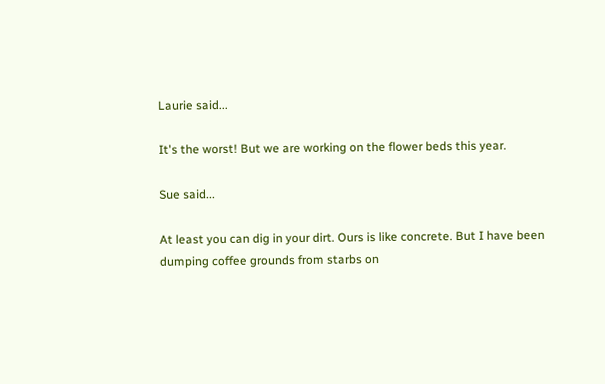Laurie said...

It's the worst! But we are working on the flower beds this year.

Sue said...

At least you can dig in your dirt. Ours is like concrete. But I have been dumping coffee grounds from starbs on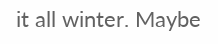it all winter. Maybe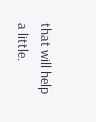that will help a little.